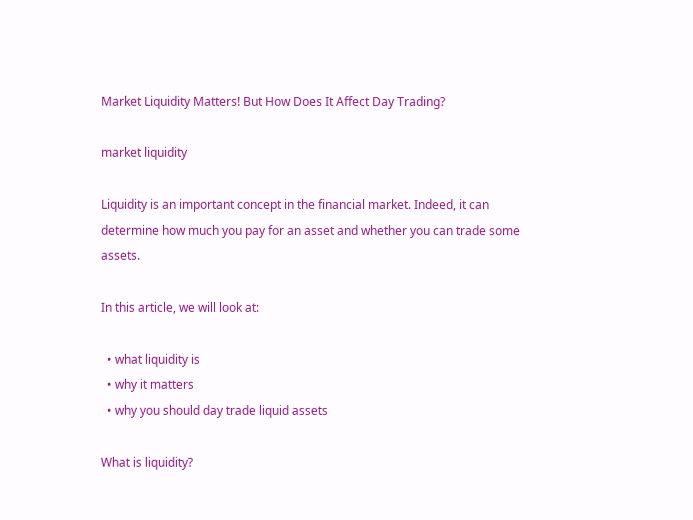Market Liquidity Matters! But How Does It Affect Day Trading?

market liquidity

Liquidity is an important concept in the financial market. Indeed, it can determine how much you pay for an asset and whether you can trade some assets.

In this article, we will look at:

  • what liquidity is
  • why it matters
  • why you should day trade liquid assets

What is liquidity?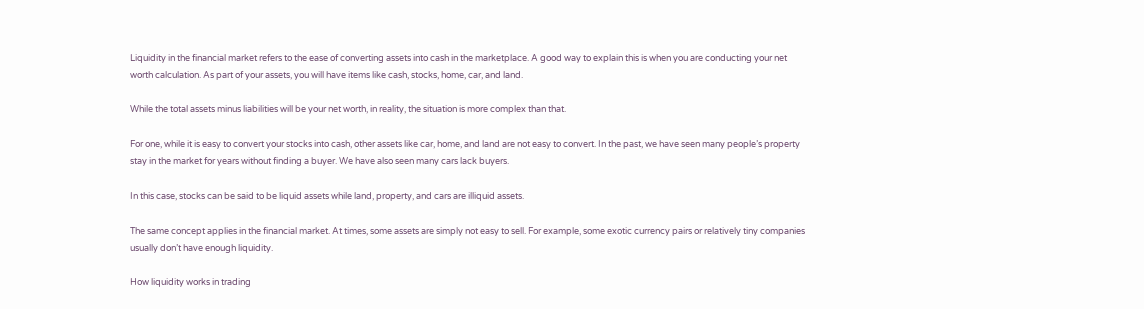Liquidity in the financial market refers to the ease of converting assets into cash in the marketplace. A good way to explain this is when you are conducting your net worth calculation. As part of your assets, you will have items like cash, stocks, home, car, and land.

While the total assets minus liabilities will be your net worth, in reality, the situation is more complex than that.

For one, while it is easy to convert your stocks into cash, other assets like car, home, and land are not easy to convert. In the past, we have seen many people’s property stay in the market for years without finding a buyer. We have also seen many cars lack buyers.

In this case, stocks can be said to be liquid assets while land, property, and cars are illiquid assets.

The same concept applies in the financial market. At times, some assets are simply not easy to sell. For example, some exotic currency pairs or relatively tiny companies usually don’t have enough liquidity.

How liquidity works in trading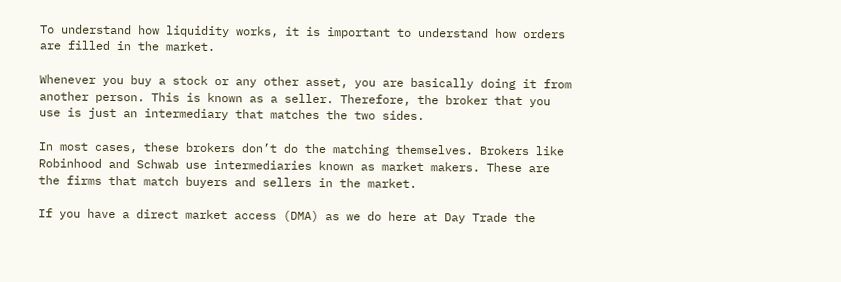To understand how liquidity works, it is important to understand how orders are filled in the market.

Whenever you buy a stock or any other asset, you are basically doing it from another person. This is known as a seller. Therefore, the broker that you use is just an intermediary that matches the two sides.

In most cases, these brokers don’t do the matching themselves. Brokers like Robinhood and Schwab use intermediaries known as market makers. These are the firms that match buyers and sellers in the market.

If you have a direct market access (DMA) as we do here at Day Trade the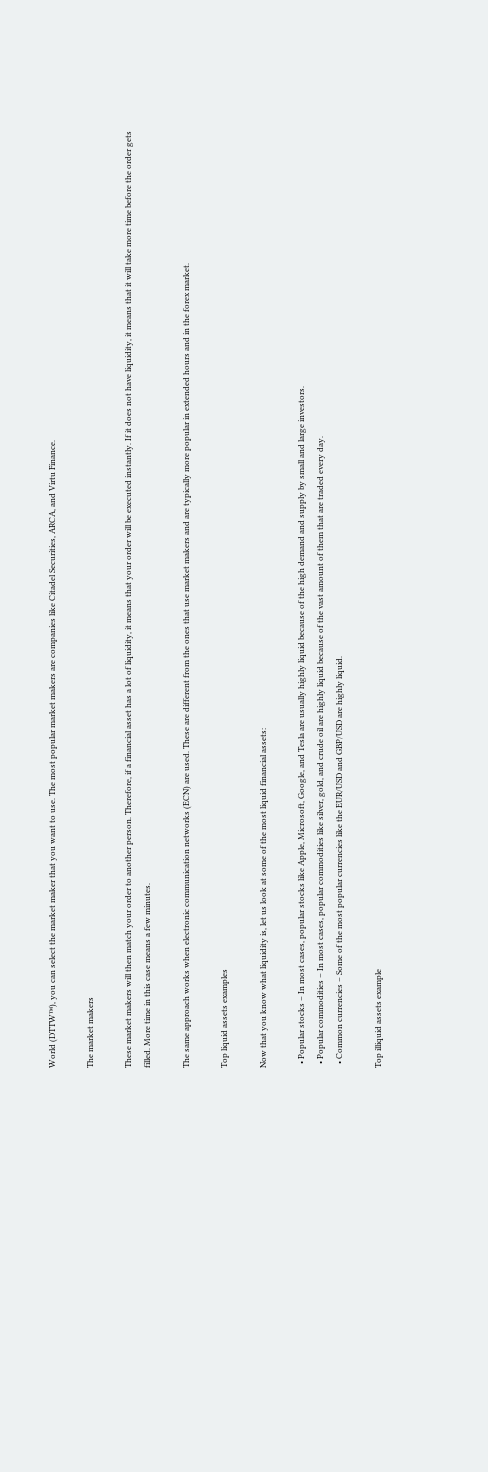World (DTTW™), you can select the market maker that you want to use. The most popular market makers are companies like Citadel Securities, ARCA, and Virtu Finance.

The market makers

These market makers will then match your order to another person. Therefore, if a financial asset has a lot of liquidity, it means that your order will be executed instantly. If it does not have liquidity, it means that it will take more time before the order gets filled. More time in this case means a few minutes.

The same approach works when electronic communication networks (ECN) are used. These are different from the ones that use market makers and are typically more popular in extended hours and in the forex market.

Top liquid assets examples

Now that you know what liquidity is, let us look at some of the most liquid financial assets:

  • Popular stocks – In most cases, popular stocks like Apple, Microsoft, Google, and Tesla are usually highly liquid because of the high demand and supply by small and large investors.
  • Popular commodities – In most cases, popular commodities like silver, gold, and crude oil are highly liquid because of the vast amount of them that are traded every day.
  • Common currencies – Some of the most popular currencies like the EUR/USD and GBP/USD are highly liquid.

Top illiquid assets example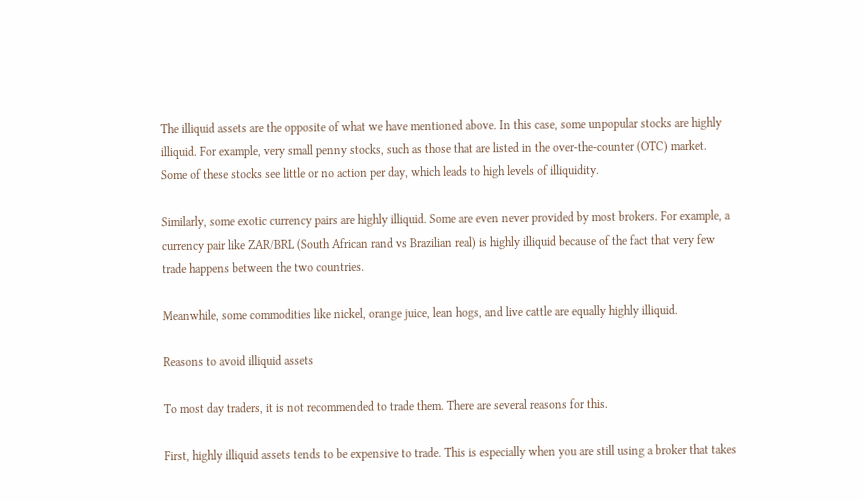The illiquid assets are the opposite of what we have mentioned above. In this case, some unpopular stocks are highly illiquid. For example, very small penny stocks, such as those that are listed in the over-the-counter (OTC) market. Some of these stocks see little or no action per day, which leads to high levels of illiquidity.

Similarly, some exotic currency pairs are highly illiquid. Some are even never provided by most brokers. For example, a currency pair like ZAR/BRL (South African rand vs Brazilian real) is highly illiquid because of the fact that very few trade happens between the two countries.

Meanwhile, some commodities like nickel, orange juice, lean hogs, and live cattle are equally highly illiquid.

Reasons to avoid illiquid assets

To most day traders, it is not recommended to trade them. There are several reasons for this.

First, highly illiquid assets tends to be expensive to trade. This is especially when you are still using a broker that takes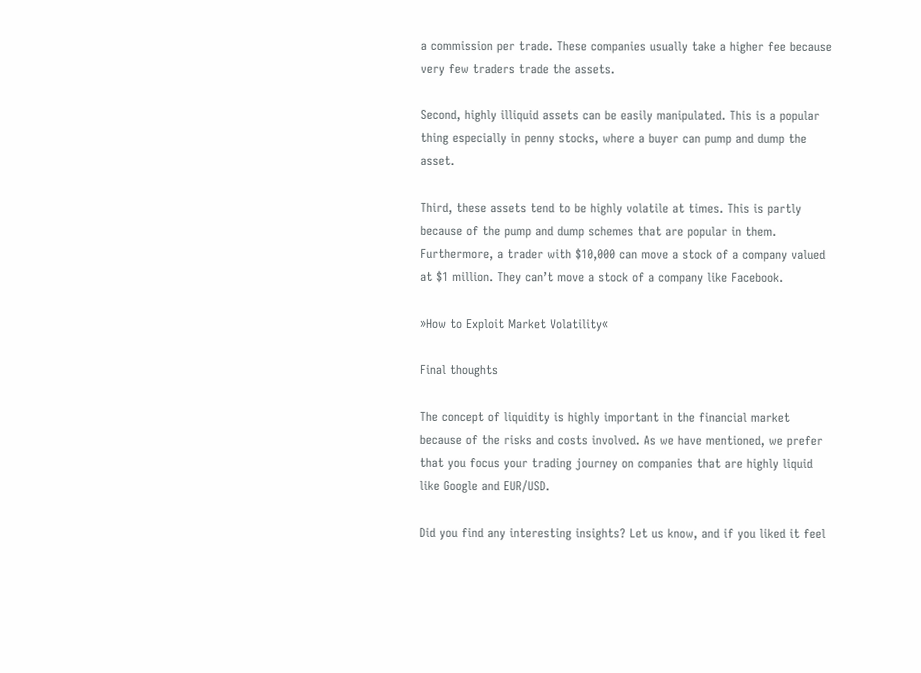a commission per trade. These companies usually take a higher fee because very few traders trade the assets.

Second, highly illiquid assets can be easily manipulated. This is a popular thing especially in penny stocks, where a buyer can pump and dump the asset.

Third, these assets tend to be highly volatile at times. This is partly because of the pump and dump schemes that are popular in them. Furthermore, a trader with $10,000 can move a stock of a company valued at $1 million. They can’t move a stock of a company like Facebook.

»How to Exploit Market Volatility«

Final thoughts

The concept of liquidity is highly important in the financial market because of the risks and costs involved. As we have mentioned, we prefer that you focus your trading journey on companies that are highly liquid like Google and EUR/USD.

Did you find any interesting insights? Let us know, and if you liked it feel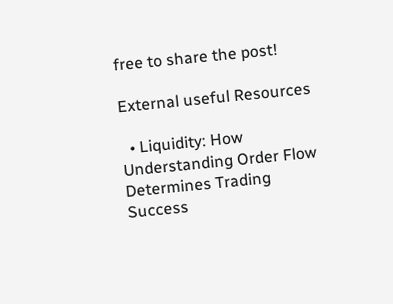free to share the post!

External useful Resources

  • Liquidity: How Understanding Order Flow Determines Trading Success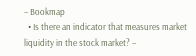– Bookmap
  • Is there an indicator that measures market liquidity in the stock market? –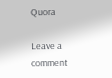Quora

Leave a comment